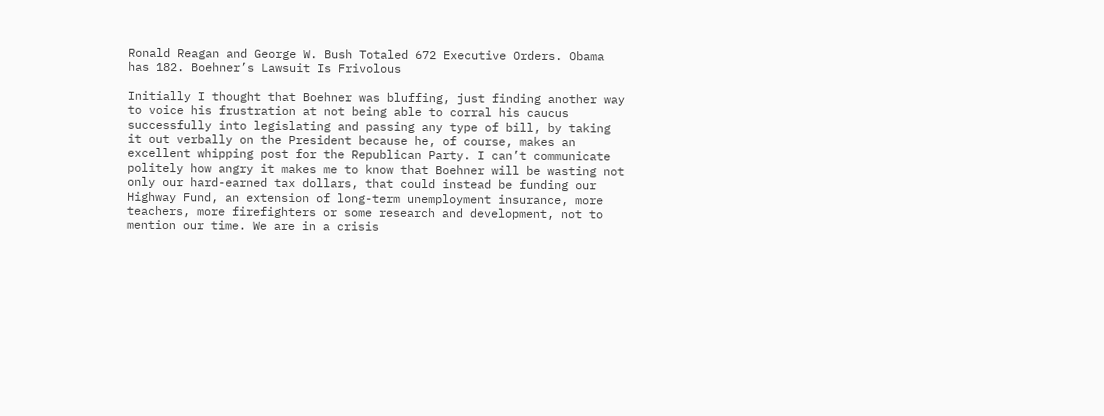Ronald Reagan and George W. Bush Totaled 672 Executive Orders. Obama has 182. Boehner’s Lawsuit Is Frivolous

Initially I thought that Boehner was bluffing, just finding another way to voice his frustration at not being able to corral his caucus successfully into legislating and passing any type of bill, by taking it out verbally on the President because he, of course, makes an excellent whipping post for the Republican Party. I can’t communicate politely how angry it makes me to know that Boehner will be wasting not only our hard-earned tax dollars, that could instead be funding our Highway Fund, an extension of long-term unemployment insurance, more teachers, more firefighters or some research and development, not to mention our time. We are in a crisis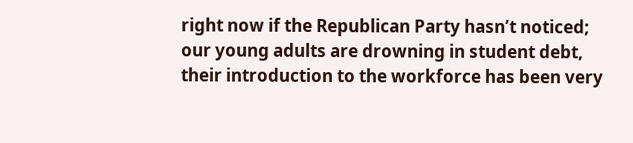right now if the Republican Party hasn’t noticed; our young adults are drowning in student debt, their introduction to the workforce has been very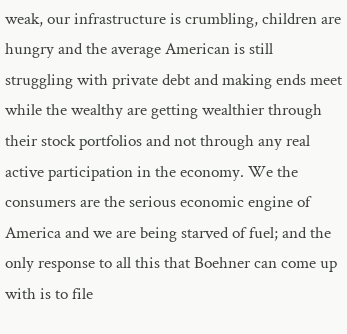weak, our infrastructure is crumbling, children are hungry and the average American is still struggling with private debt and making ends meet while the wealthy are getting wealthier through their stock portfolios and not through any real active participation in the economy. We the consumers are the serious economic engine of America and we are being starved of fuel; and the only response to all this that Boehner can come up with is to file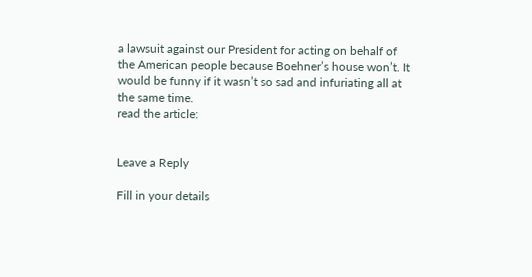a lawsuit against our President for acting on behalf of the American people because Boehner’s house won’t. It would be funny if it wasn’t so sad and infuriating all at the same time.
read the article:


Leave a Reply

Fill in your details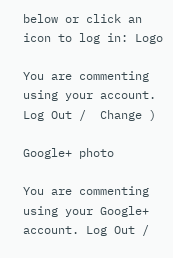below or click an icon to log in: Logo

You are commenting using your account. Log Out /  Change )

Google+ photo

You are commenting using your Google+ account. Log Out /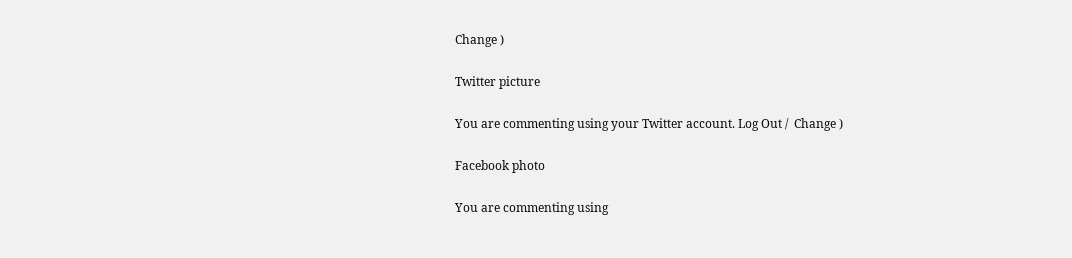Change )

Twitter picture

You are commenting using your Twitter account. Log Out /  Change )

Facebook photo

You are commenting using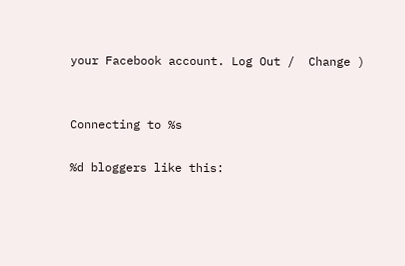your Facebook account. Log Out /  Change )


Connecting to %s

%d bloggers like this: